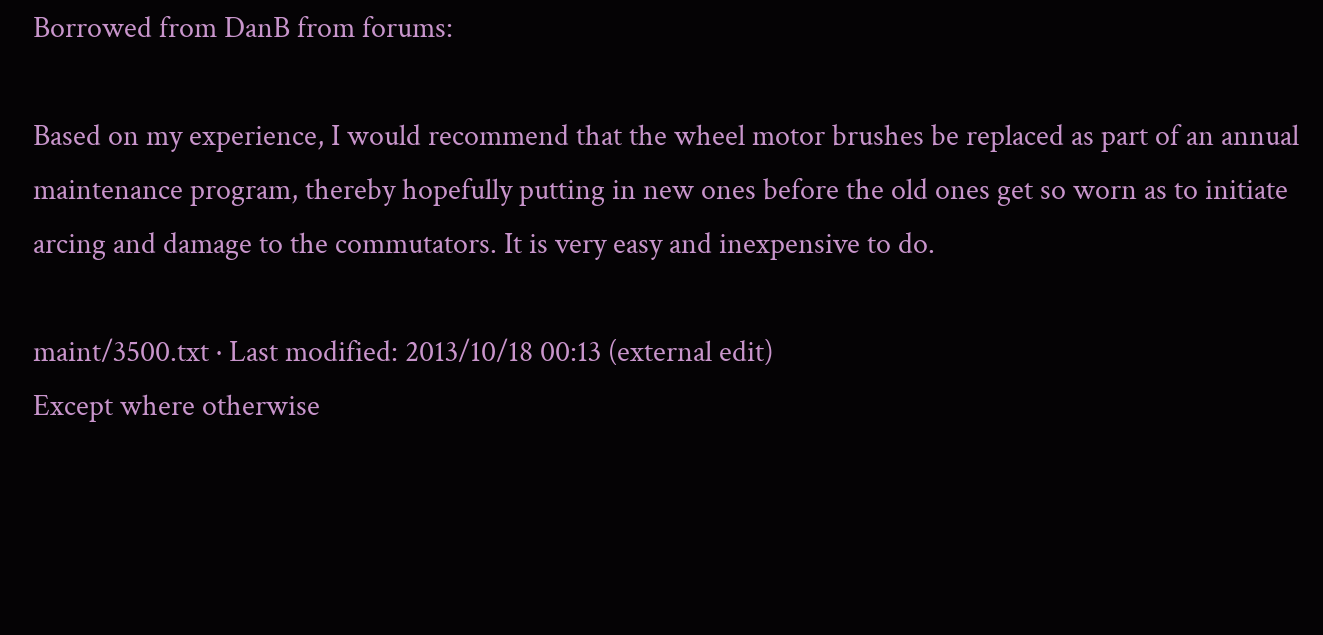Borrowed from DanB from forums:

Based on my experience, I would recommend that the wheel motor brushes be replaced as part of an annual maintenance program, thereby hopefully putting in new ones before the old ones get so worn as to initiate arcing and damage to the commutators. It is very easy and inexpensive to do.

maint/3500.txt · Last modified: 2013/10/18 00:13 (external edit)
Except where otherwise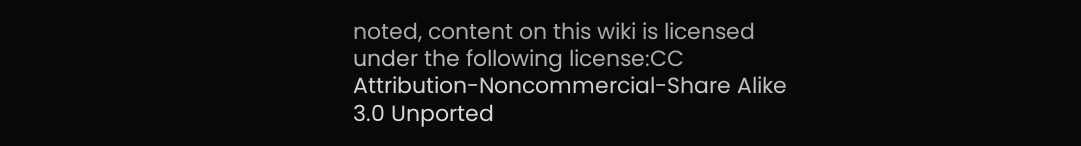noted, content on this wiki is licensed under the following license:CC Attribution-Noncommercial-Share Alike 3.0 Unported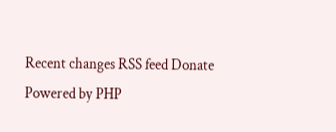Recent changes RSS feed Donate Powered by PHP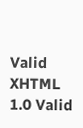Valid XHTML 1.0 Valid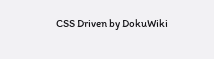CSS Driven by DokuWiki